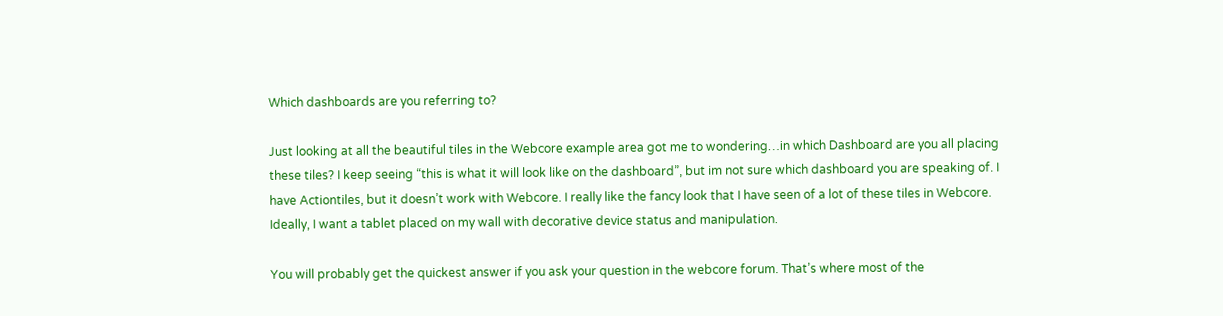Which dashboards are you referring to?

Just looking at all the beautiful tiles in the Webcore example area got me to wondering…in which Dashboard are you all placing these tiles? I keep seeing “this is what it will look like on the dashboard”, but im not sure which dashboard you are speaking of. I have Actiontiles, but it doesn’t work with Webcore. I really like the fancy look that I have seen of a lot of these tiles in Webcore. Ideally, I want a tablet placed on my wall with decorative device status and manipulation.

You will probably get the quickest answer if you ask your question in the webcore forum. That’s where most of the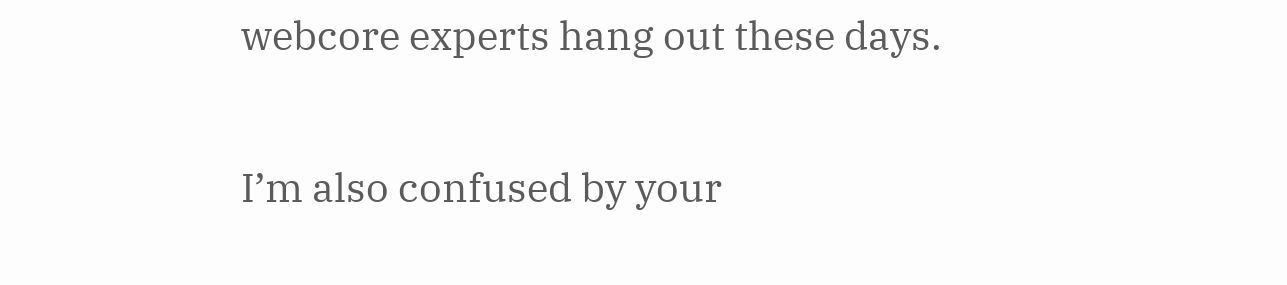webcore experts hang out these days.

I’m also confused by your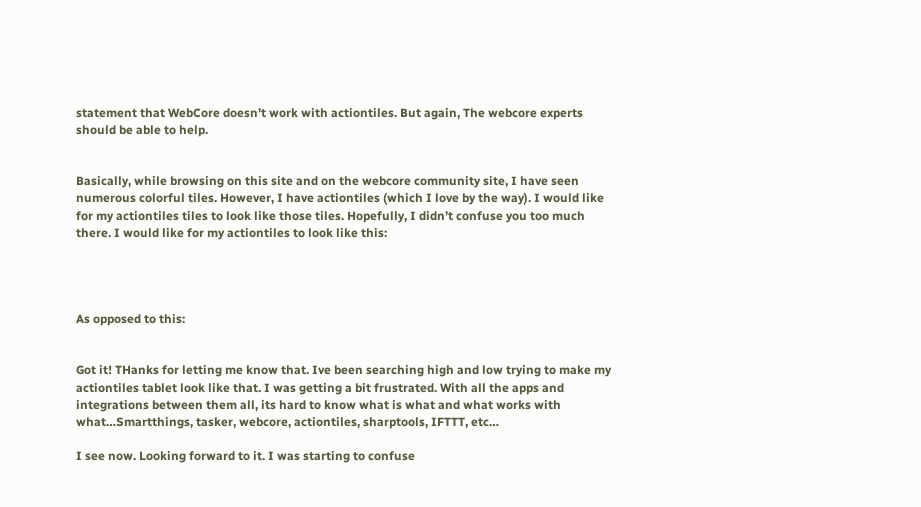statement that WebCore doesn’t work with actiontiles. But again, The webcore experts should be able to help.


Basically, while browsing on this site and on the webcore community site, I have seen numerous colorful tiles. However, I have actiontiles (which I love by the way). I would like for my actiontiles tiles to look like those tiles. Hopefully, I didn’t confuse you too much there. I would like for my actiontiles to look like this:




As opposed to this:


Got it! THanks for letting me know that. Ive been searching high and low trying to make my actiontiles tablet look like that. I was getting a bit frustrated. With all the apps and integrations between them all, its hard to know what is what and what works with what…Smartthings, tasker, webcore, actiontiles, sharptools, IFTTT, etc…

I see now. Looking forward to it. I was starting to confuse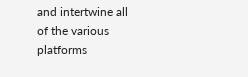and intertwine all of the various platforms